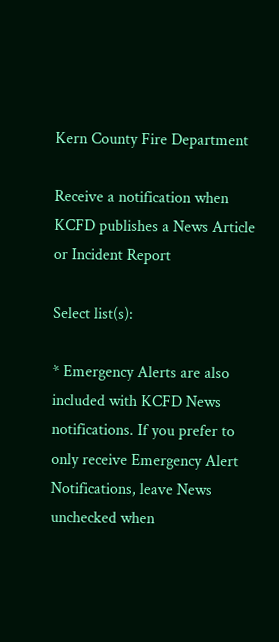Kern County Fire Department

Receive a notification when KCFD publishes a News Article or Incident Report

Select list(s):

* Emergency Alerts are also included with KCFD News notifications. If you prefer to only receive Emergency Alert Notifications, leave News unchecked when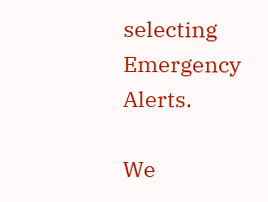selecting Emergency Alerts.

We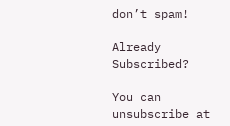don’t spam!

Already Subscribed?

You can unsubscribe at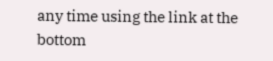any time using the link at the bottom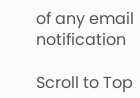of any email notification

Scroll to Top